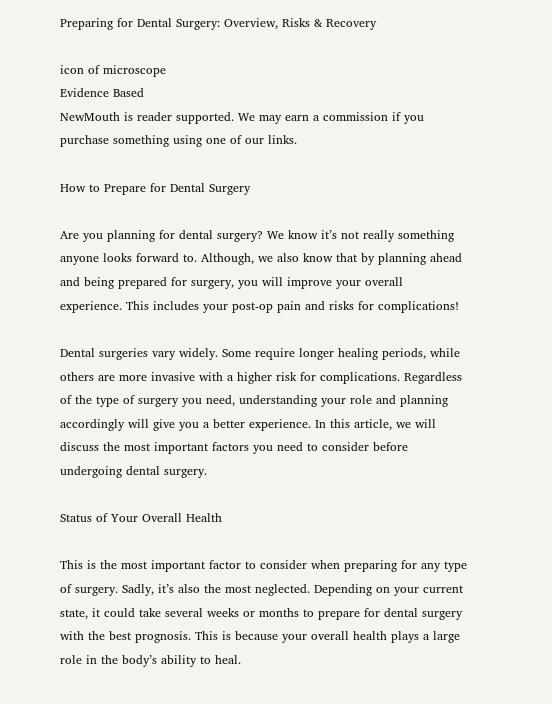Preparing for Dental Surgery: Overview, Risks & Recovery

icon of microscope
Evidence Based
NewMouth is reader supported. We may earn a commission if you purchase something using one of our links.

How to Prepare for Dental Surgery

Are you planning for dental surgery? We know it’s not really something anyone looks forward to. Although, we also know that by planning ahead and being prepared for surgery, you will improve your overall experience. This includes your post-op pain and risks for complications!

Dental surgeries vary widely. Some require longer healing periods, while others are more invasive with a higher risk for complications. Regardless of the type of surgery you need, understanding your role and planning accordingly will give you a better experience. In this article, we will discuss the most important factors you need to consider before undergoing dental surgery.

Status of Your Overall Health

This is the most important factor to consider when preparing for any type of surgery. Sadly, it’s also the most neglected. Depending on your current state, it could take several weeks or months to prepare for dental surgery with the best prognosis. This is because your overall health plays a large role in the body’s ability to heal.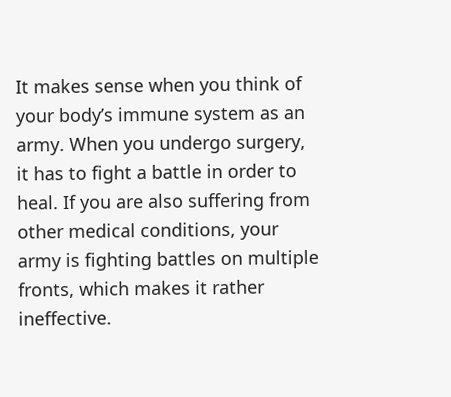It makes sense when you think of your body’s immune system as an army. When you undergo surgery, it has to fight a battle in order to heal. If you are also suffering from other medical conditions, your army is fighting battles on multiple fronts, which makes it rather ineffective.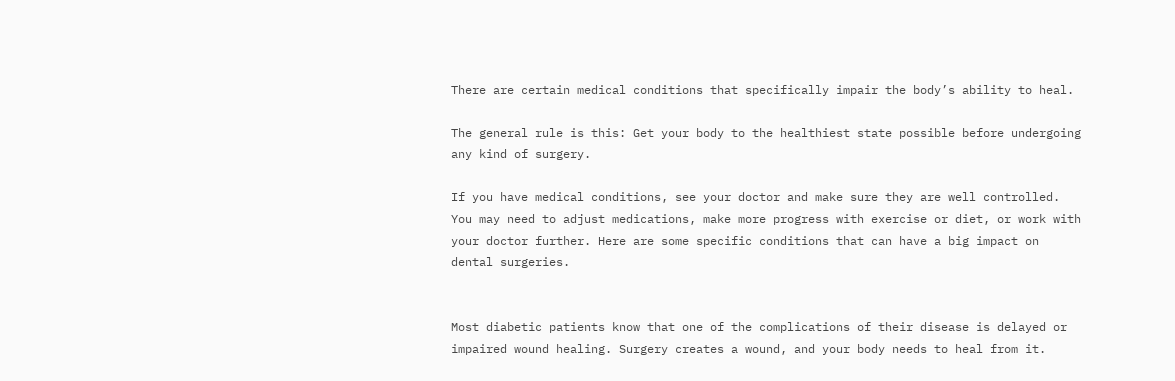There are certain medical conditions that specifically impair the body’s ability to heal.

The general rule is this: Get your body to the healthiest state possible before undergoing any kind of surgery.

If you have medical conditions, see your doctor and make sure they are well controlled. You may need to adjust medications, make more progress with exercise or diet, or work with your doctor further. Here are some specific conditions that can have a big impact on dental surgeries.


Most diabetic patients know that one of the complications of their disease is delayed or impaired wound healing. Surgery creates a wound, and your body needs to heal from it.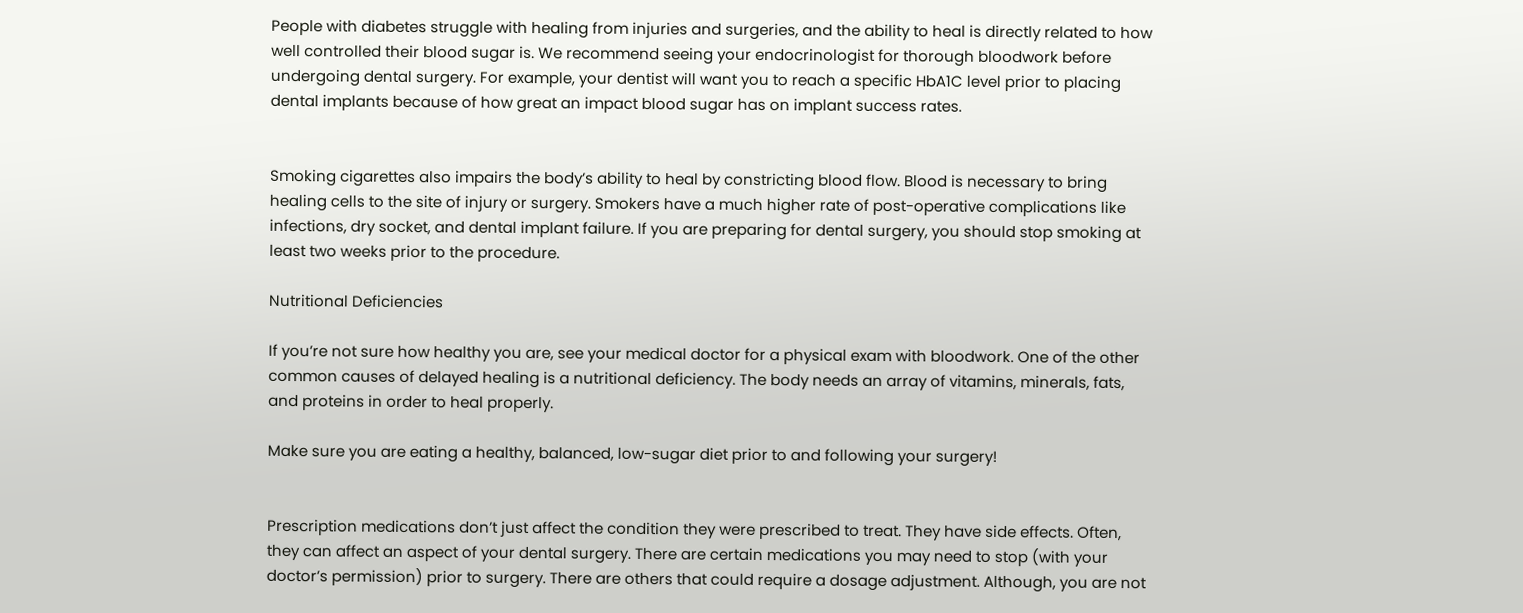People with diabetes struggle with healing from injuries and surgeries, and the ability to heal is directly related to how well controlled their blood sugar is. We recommend seeing your endocrinologist for thorough bloodwork before undergoing dental surgery. For example, your dentist will want you to reach a specific HbA1C level prior to placing dental implants because of how great an impact blood sugar has on implant success rates.


Smoking cigarettes also impairs the body’s ability to heal by constricting blood flow. Blood is necessary to bring healing cells to the site of injury or surgery. Smokers have a much higher rate of post-operative complications like infections, dry socket, and dental implant failure. If you are preparing for dental surgery, you should stop smoking at least two weeks prior to the procedure.

Nutritional Deficiencies

If you’re not sure how healthy you are, see your medical doctor for a physical exam with bloodwork. One of the other common causes of delayed healing is a nutritional deficiency. The body needs an array of vitamins, minerals, fats, and proteins in order to heal properly.

Make sure you are eating a healthy, balanced, low-sugar diet prior to and following your surgery!


Prescription medications don’t just affect the condition they were prescribed to treat. They have side effects. Often, they can affect an aspect of your dental surgery. There are certain medications you may need to stop (with your doctor’s permission) prior to surgery. There are others that could require a dosage adjustment. Although, you are not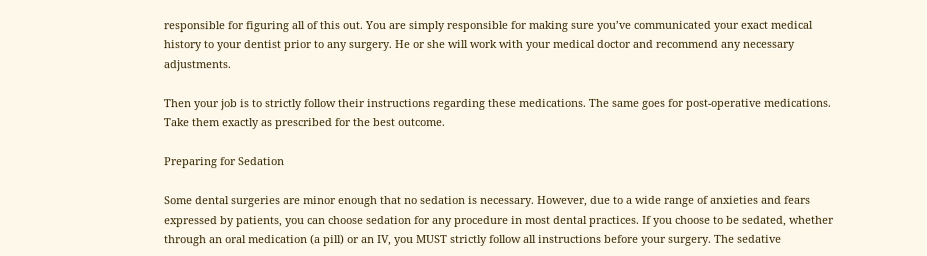responsible for figuring all of this out. You are simply responsible for making sure you’ve communicated your exact medical history to your dentist prior to any surgery. He or she will work with your medical doctor and recommend any necessary adjustments.

Then your job is to strictly follow their instructions regarding these medications. The same goes for post-operative medications. Take them exactly as prescribed for the best outcome.

Preparing for Sedation

Some dental surgeries are minor enough that no sedation is necessary. However, due to a wide range of anxieties and fears expressed by patients, you can choose sedation for any procedure in most dental practices. If you choose to be sedated, whether through an oral medication (a pill) or an IV, you MUST strictly follow all instructions before your surgery. The sedative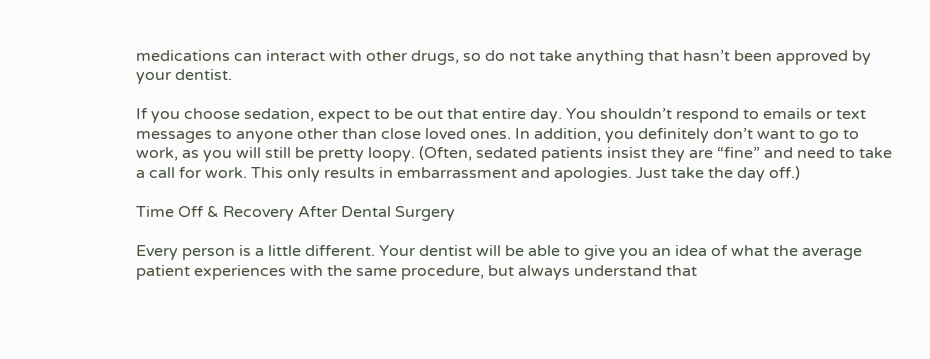medications can interact with other drugs, so do not take anything that hasn’t been approved by your dentist.

If you choose sedation, expect to be out that entire day. You shouldn’t respond to emails or text messages to anyone other than close loved ones. In addition, you definitely don’t want to go to work, as you will still be pretty loopy. (Often, sedated patients insist they are “fine” and need to take a call for work. This only results in embarrassment and apologies. Just take the day off.)

Time Off & Recovery After Dental Surgery

Every person is a little different. Your dentist will be able to give you an idea of what the average patient experiences with the same procedure, but always understand that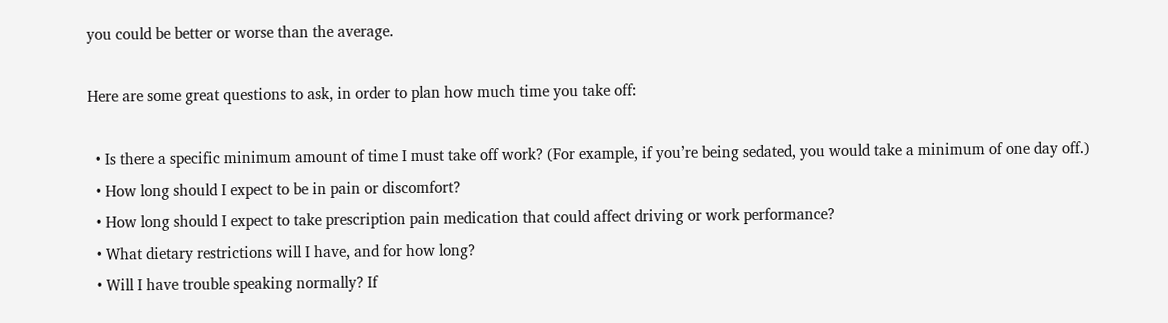you could be better or worse than the average.

Here are some great questions to ask, in order to plan how much time you take off:

  • Is there a specific minimum amount of time I must take off work? (For example, if you’re being sedated, you would take a minimum of one day off.)
  • How long should I expect to be in pain or discomfort?
  • How long should I expect to take prescription pain medication that could affect driving or work performance?
  • What dietary restrictions will I have, and for how long?
  • Will I have trouble speaking normally? If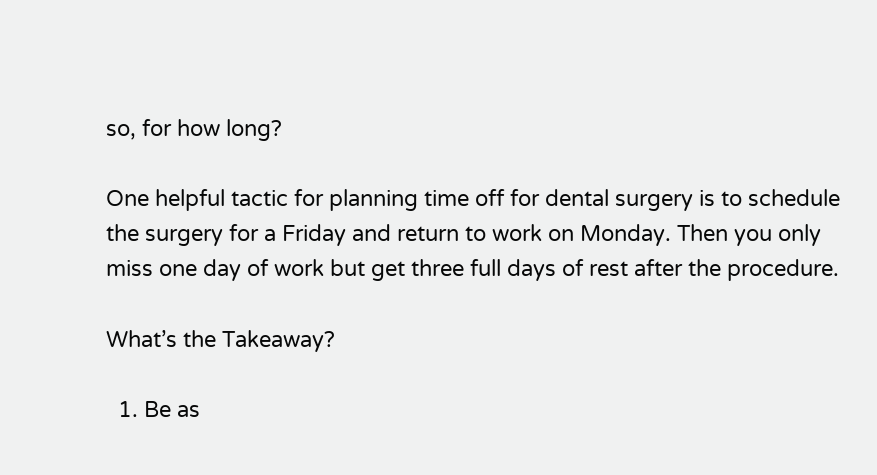so, for how long?

One helpful tactic for planning time off for dental surgery is to schedule the surgery for a Friday and return to work on Monday. Then you only miss one day of work but get three full days of rest after the procedure.

What’s the Takeaway?

  1. Be as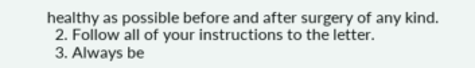healthy as possible before and after surgery of any kind.
  2. Follow all of your instructions to the letter.
  3. Always be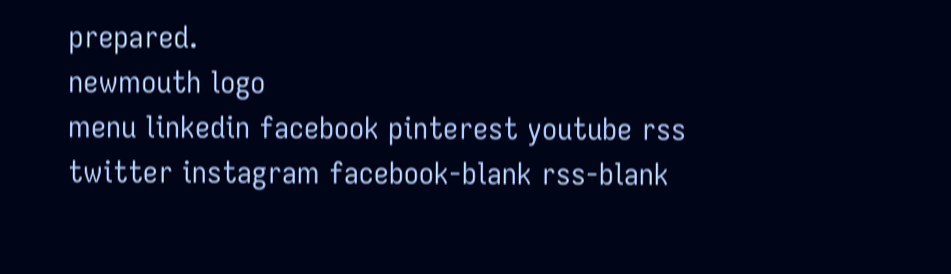prepared.
newmouth logo
menu linkedin facebook pinterest youtube rss twitter instagram facebook-blank rss-blank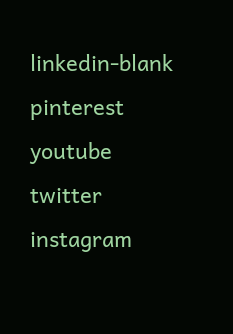linkedin-blank pinterest youtube twitter instagram